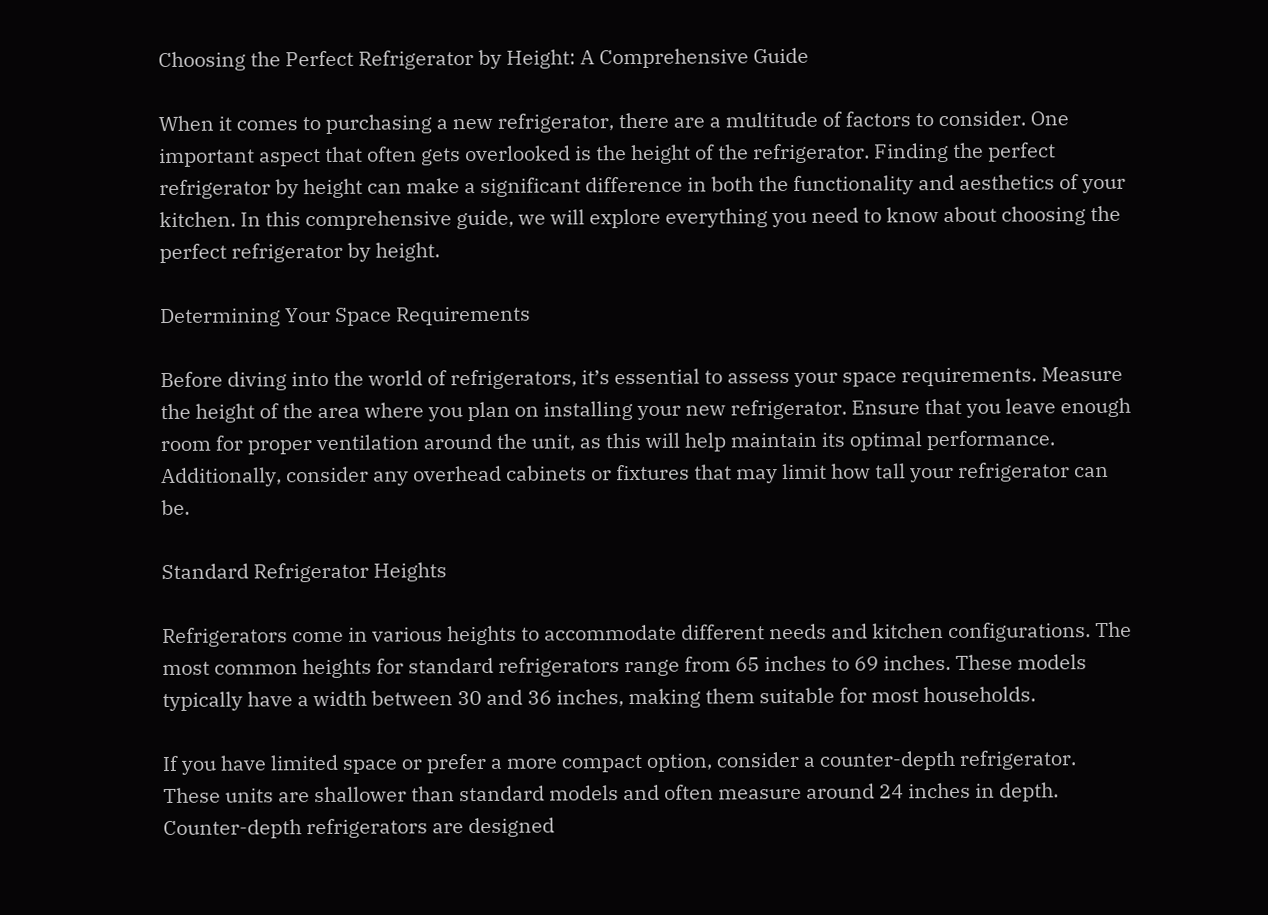Choosing the Perfect Refrigerator by Height: A Comprehensive Guide

When it comes to purchasing a new refrigerator, there are a multitude of factors to consider. One important aspect that often gets overlooked is the height of the refrigerator. Finding the perfect refrigerator by height can make a significant difference in both the functionality and aesthetics of your kitchen. In this comprehensive guide, we will explore everything you need to know about choosing the perfect refrigerator by height.

Determining Your Space Requirements

Before diving into the world of refrigerators, it’s essential to assess your space requirements. Measure the height of the area where you plan on installing your new refrigerator. Ensure that you leave enough room for proper ventilation around the unit, as this will help maintain its optimal performance. Additionally, consider any overhead cabinets or fixtures that may limit how tall your refrigerator can be.

Standard Refrigerator Heights

Refrigerators come in various heights to accommodate different needs and kitchen configurations. The most common heights for standard refrigerators range from 65 inches to 69 inches. These models typically have a width between 30 and 36 inches, making them suitable for most households.

If you have limited space or prefer a more compact option, consider a counter-depth refrigerator. These units are shallower than standard models and often measure around 24 inches in depth. Counter-depth refrigerators are designed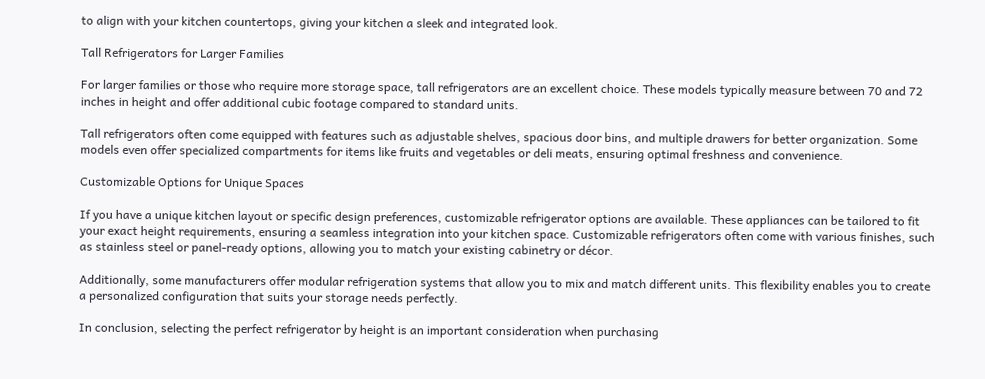to align with your kitchen countertops, giving your kitchen a sleek and integrated look.

Tall Refrigerators for Larger Families

For larger families or those who require more storage space, tall refrigerators are an excellent choice. These models typically measure between 70 and 72 inches in height and offer additional cubic footage compared to standard units.

Tall refrigerators often come equipped with features such as adjustable shelves, spacious door bins, and multiple drawers for better organization. Some models even offer specialized compartments for items like fruits and vegetables or deli meats, ensuring optimal freshness and convenience.

Customizable Options for Unique Spaces

If you have a unique kitchen layout or specific design preferences, customizable refrigerator options are available. These appliances can be tailored to fit your exact height requirements, ensuring a seamless integration into your kitchen space. Customizable refrigerators often come with various finishes, such as stainless steel or panel-ready options, allowing you to match your existing cabinetry or décor.

Additionally, some manufacturers offer modular refrigeration systems that allow you to mix and match different units. This flexibility enables you to create a personalized configuration that suits your storage needs perfectly.

In conclusion, selecting the perfect refrigerator by height is an important consideration when purchasing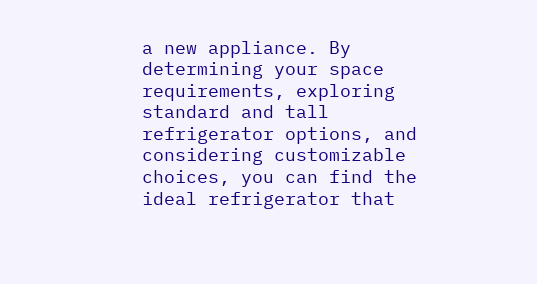a new appliance. By determining your space requirements, exploring standard and tall refrigerator options, and considering customizable choices, you can find the ideal refrigerator that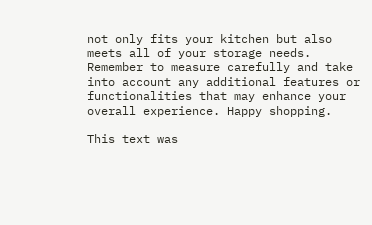not only fits your kitchen but also meets all of your storage needs. Remember to measure carefully and take into account any additional features or functionalities that may enhance your overall experience. Happy shopping.

This text was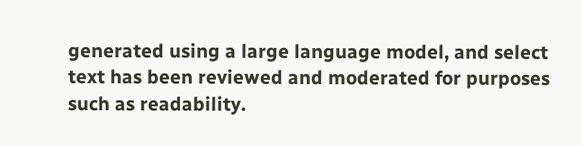generated using a large language model, and select text has been reviewed and moderated for purposes such as readability.